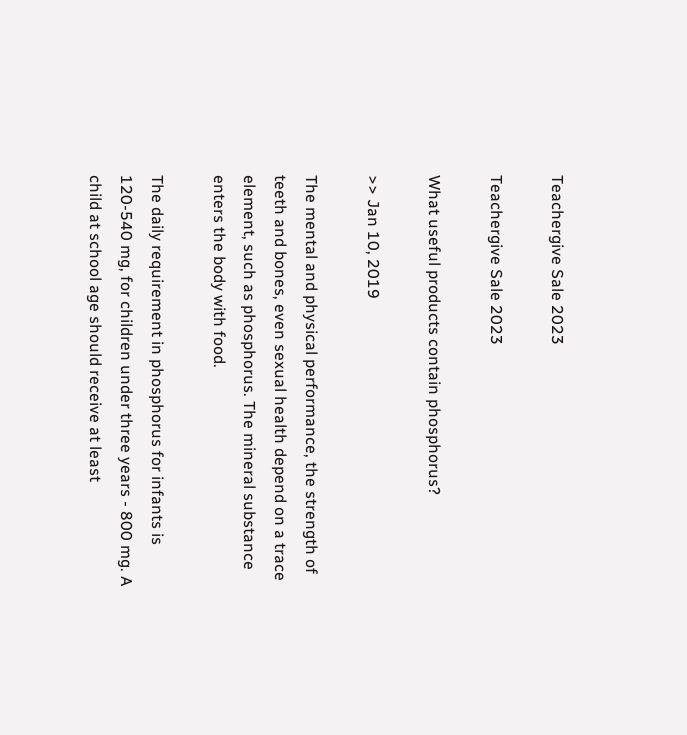Teachergive Sale 2023

Teachergive Sale 2023

What useful products contain phosphorus?

>> Jan 10, 2019

The mental and physical performance, the strength of teeth and bones, even sexual health depend on a trace element, such as phosphorus. The mineral substance enters the body with food.

The daily requirement in phosphorus for infants is 120-540 mg, for children under three years - 800 mg. A child at school age should receive at least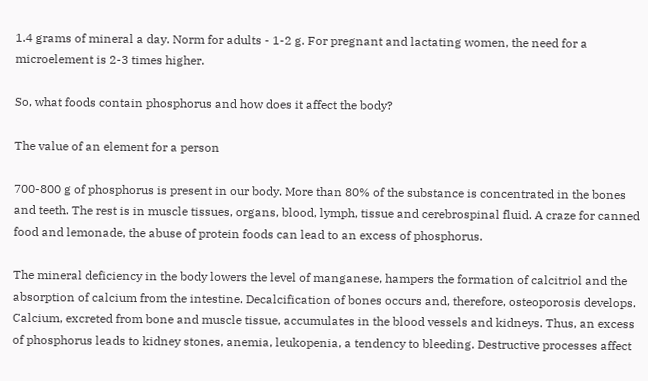1.4 grams of mineral a day. Norm for adults - 1-2 g. For pregnant and lactating women, the need for a microelement is 2-3 times higher.

So, what foods contain phosphorus and how does it affect the body?

The value of an element for a person

700-800 g of phosphorus is present in our body. More than 80% of the substance is concentrated in the bones and teeth. The rest is in muscle tissues, organs, blood, lymph, tissue and cerebrospinal fluid. A craze for canned food and lemonade, the abuse of protein foods can lead to an excess of phosphorus.

The mineral deficiency in the body lowers the level of manganese, hampers the formation of calcitriol and the absorption of calcium from the intestine. Decalcification of bones occurs and, therefore, osteoporosis develops. Calcium, excreted from bone and muscle tissue, accumulates in the blood vessels and kidneys. Thus, an excess of phosphorus leads to kidney stones, anemia, leukopenia, a tendency to bleeding. Destructive processes affect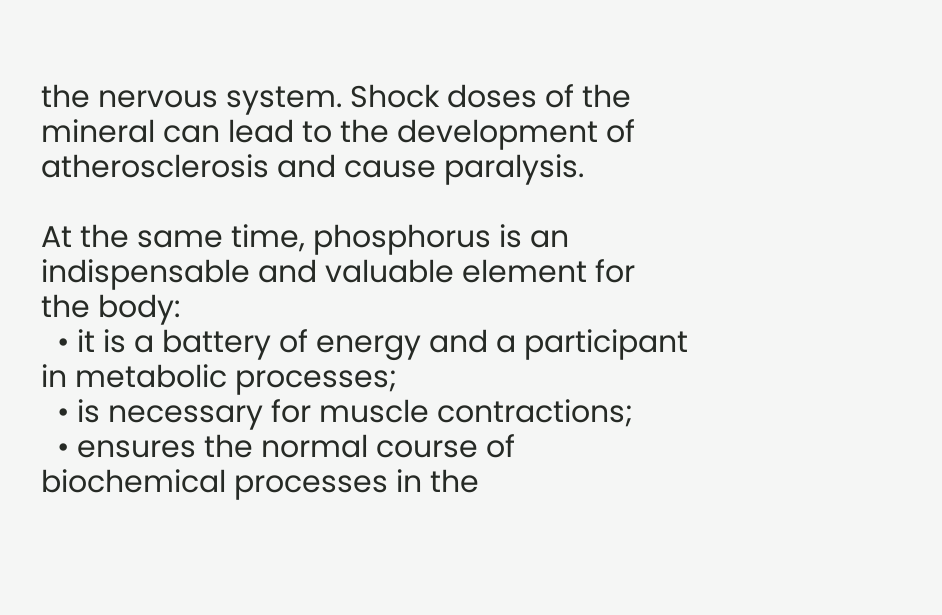the nervous system. Shock doses of the mineral can lead to the development of atherosclerosis and cause paralysis.

At the same time, phosphorus is an indispensable and valuable element for the body:
  • it is a battery of energy and a participant in metabolic processes;
  • is necessary for muscle contractions;
  • ensures the normal course of biochemical processes in the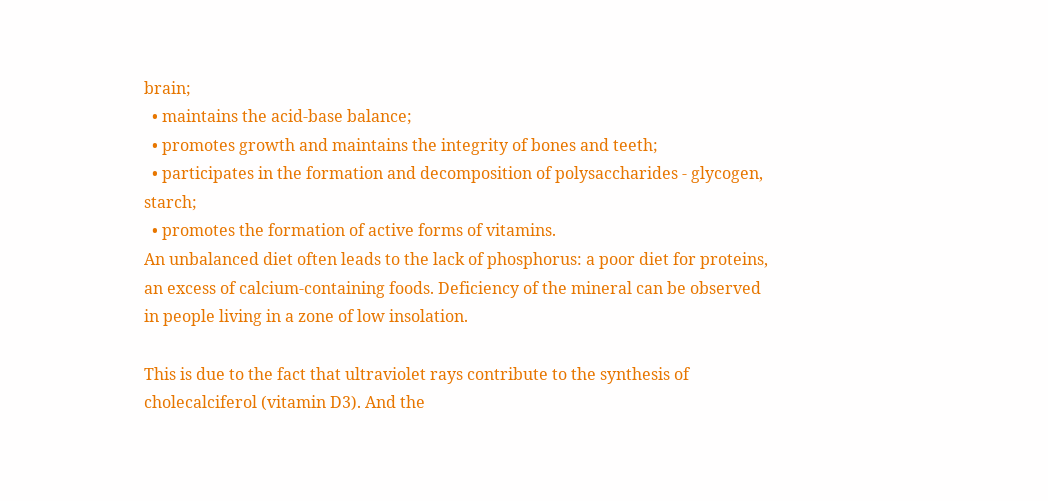brain;
  • maintains the acid-base balance;
  • promotes growth and maintains the integrity of bones and teeth;
  • participates in the formation and decomposition of polysaccharides - glycogen, starch;
  • promotes the formation of active forms of vitamins.
An unbalanced diet often leads to the lack of phosphorus: a poor diet for proteins, an excess of calcium-containing foods. Deficiency of the mineral can be observed in people living in a zone of low insolation.

This is due to the fact that ultraviolet rays contribute to the synthesis of cholecalciferol (vitamin D3). And the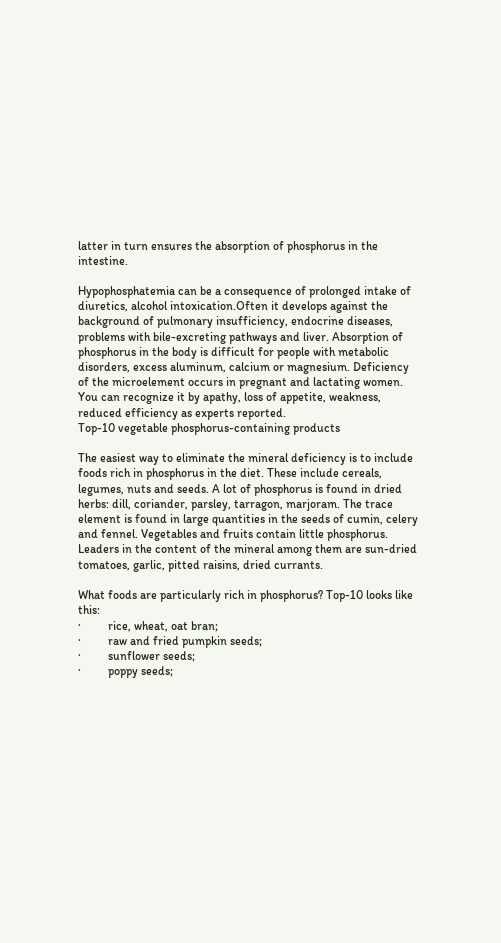latter in turn ensures the absorption of phosphorus in the intestine.

Hypophosphatemia can be a consequence of prolonged intake of diuretics, alcohol intoxication.Often it develops against the background of pulmonary insufficiency, endocrine diseases, problems with bile-excreting pathways and liver. Absorption of phosphorus in the body is difficult for people with metabolic disorders, excess aluminum, calcium or magnesium. Deficiency of the microelement occurs in pregnant and lactating women. You can recognize it by apathy, loss of appetite, weakness, reduced efficiency as experts reported.
Top-10 vegetable phosphorus-containing products

The easiest way to eliminate the mineral deficiency is to include foods rich in phosphorus in the diet. These include cereals, legumes, nuts and seeds. A lot of phosphorus is found in dried herbs: dill, coriander, parsley, tarragon, marjoram. The trace element is found in large quantities in the seeds of cumin, celery and fennel. Vegetables and fruits contain little phosphorus. Leaders in the content of the mineral among them are sun-dried tomatoes, garlic, pitted raisins, dried currants.

What foods are particularly rich in phosphorus? Top-10 looks like this:
·         rice, wheat, oat bran;
·         raw and fried pumpkin seeds;
·         sunflower seeds;
·         poppy seeds;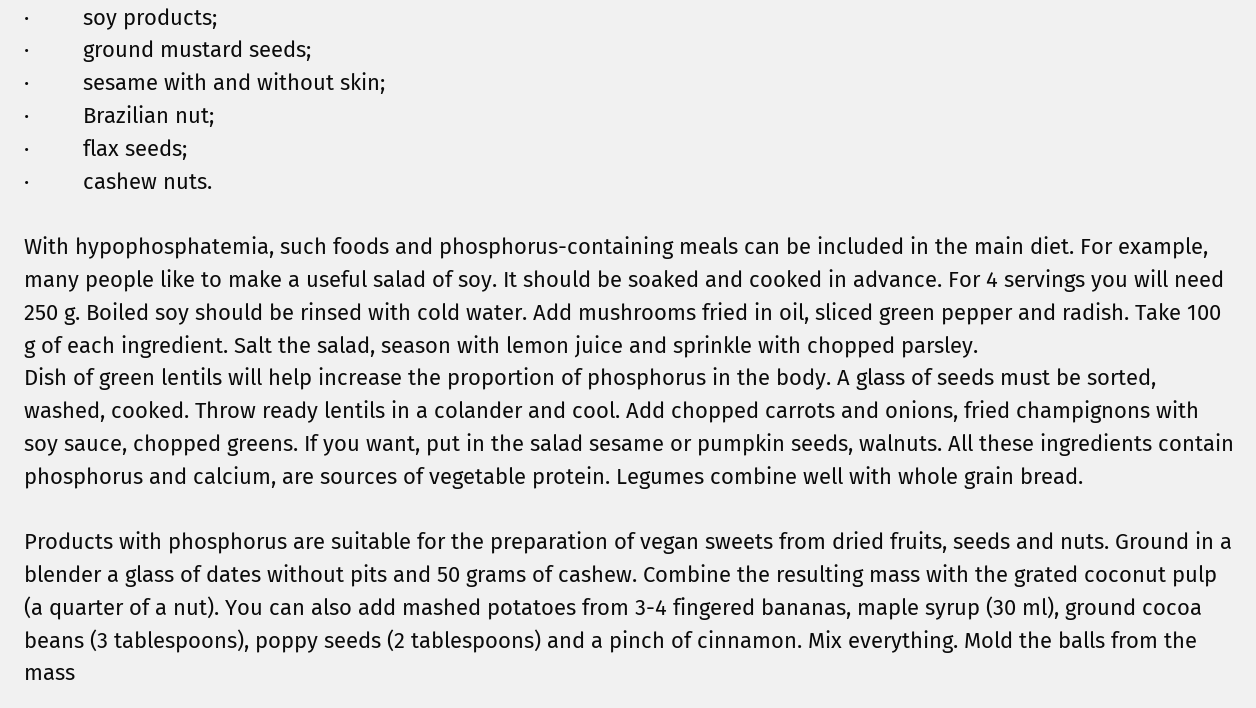·         soy products;
·         ground mustard seeds;
·         sesame with and without skin;
·         Brazilian nut;
·         flax seeds;
·         cashew nuts.

With hypophosphatemia, such foods and phosphorus-containing meals can be included in the main diet. For example, many people like to make a useful salad of soy. It should be soaked and cooked in advance. For 4 servings you will need 250 g. Boiled soy should be rinsed with cold water. Add mushrooms fried in oil, sliced green pepper and radish. Take 100 g of each ingredient. Salt the salad, season with lemon juice and sprinkle with chopped parsley.
Dish of green lentils will help increase the proportion of phosphorus in the body. A glass of seeds must be sorted, washed, cooked. Throw ready lentils in a colander and cool. Add chopped carrots and onions, fried champignons with soy sauce, chopped greens. If you want, put in the salad sesame or pumpkin seeds, walnuts. All these ingredients contain phosphorus and calcium, are sources of vegetable protein. Legumes combine well with whole grain bread.

Products with phosphorus are suitable for the preparation of vegan sweets from dried fruits, seeds and nuts. Ground in a blender a glass of dates without pits and 50 grams of cashew. Combine the resulting mass with the grated coconut pulp (a quarter of a nut). You can also add mashed potatoes from 3-4 fingered bananas, maple syrup (30 ml), ground cocoa beans (3 tablespoons), poppy seeds (2 tablespoons) and a pinch of cinnamon. Mix everything. Mold the balls from the mass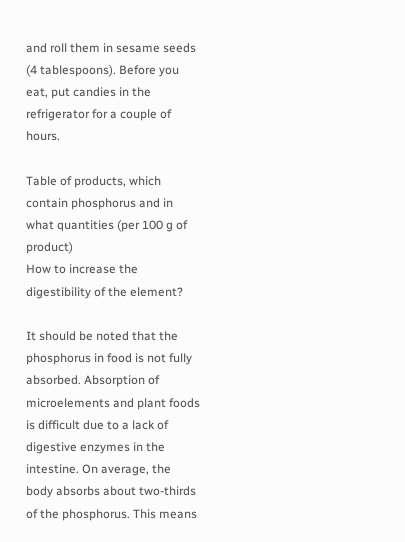and roll them in sesame seeds (4 tablespoons). Before you eat, put candies in the refrigerator for a couple of hours.

Table of products, which contain phosphorus and in what quantities (per 100 g of product)
How to increase the digestibility of the element?

It should be noted that the phosphorus in food is not fully absorbed. Absorption of microelements and plant foods is difficult due to a lack of digestive enzymes in the intestine. On average, the body absorbs about two-thirds of the phosphorus. This means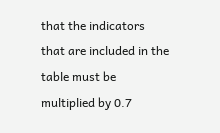that the indicators that are included in the table must be multiplied by 0.7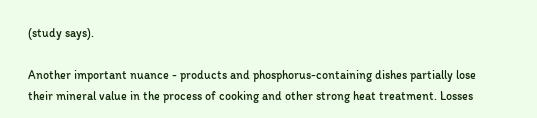(study says).

Another important nuance - products and phosphorus-containing dishes partially lose their mineral value in the process of cooking and other strong heat treatment. Losses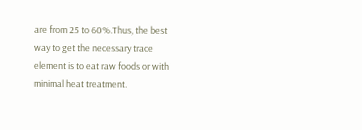are from 25 to 60%.Thus, the best way to get the necessary trace element is to eat raw foods or with minimal heat treatment.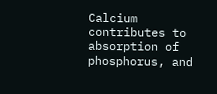Calcium contributes to absorption of phosphorus, and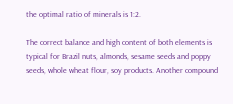the optimal ratio of minerals is 1:2.

The correct balance and high content of both elements is typical for Brazil nuts, almonds, sesame seeds and poppy seeds, whole wheat flour, soy products. Another compound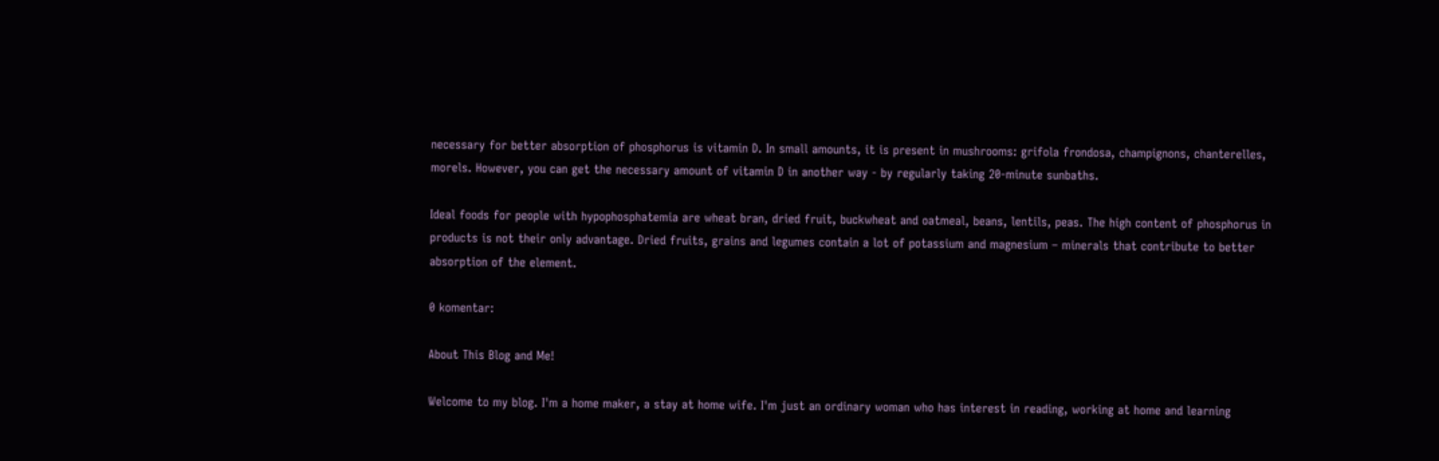necessary for better absorption of phosphorus is vitamin D. In small amounts, it is present in mushrooms: grifola frondosa, champignons, chanterelles, morels. However, you can get the necessary amount of vitamin D in another way - by regularly taking 20-minute sunbaths.

Ideal foods for people with hypophosphatemia are wheat bran, dried fruit, buckwheat and oatmeal, beans, lentils, peas. The high content of phosphorus in products is not their only advantage. Dried fruits, grains and legumes contain a lot of potassium and magnesium – minerals that contribute to better absorption of the element.

0 komentar:

About This Blog and Me!

Welcome to my blog. I'm a home maker, a stay at home wife. I'm just an ordinary woman who has interest in reading, working at home and learning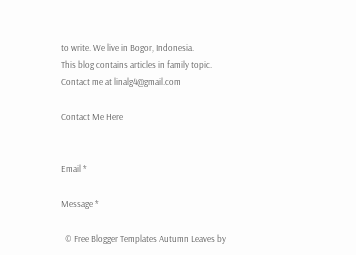to write. We live in Bogor, Indonesia.
This blog contains articles in family topic.
Contact me at linalg4@gmail.com

Contact Me Here


Email *

Message *

  © Free Blogger Templates Autumn Leaves by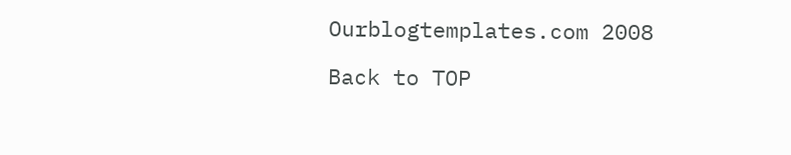Ourblogtemplates.com 2008

Back to TOP